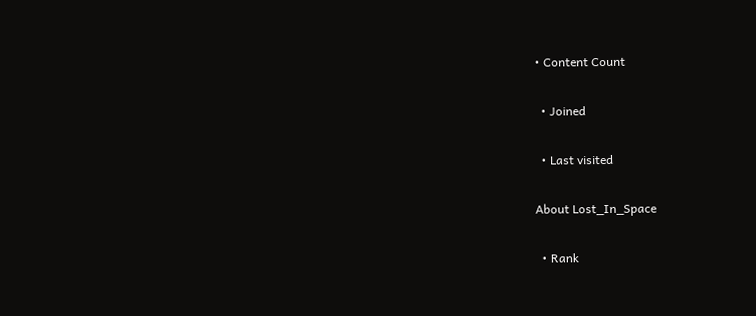• Content Count

  • Joined

  • Last visited

About Lost_In_Space

  • Rank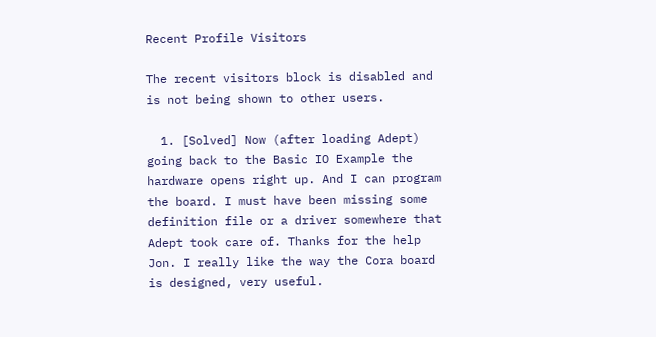Recent Profile Visitors

The recent visitors block is disabled and is not being shown to other users.

  1. [Solved] Now (after loading Adept) going back to the Basic IO Example the hardware opens right up. And I can program the board. I must have been missing some definition file or a driver somewhere that Adept took care of. Thanks for the help Jon. I really like the way the Cora board is designed, very useful.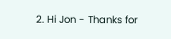2. Hi Jon - Thanks for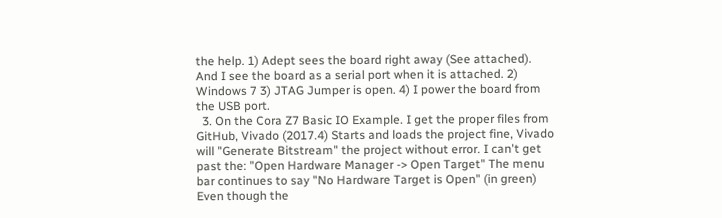the help. 1) Adept sees the board right away (See attached). And I see the board as a serial port when it is attached. 2) Windows 7 3) JTAG Jumper is open. 4) I power the board from the USB port.
  3. On the Cora Z7 Basic IO Example. I get the proper files from GitHub, Vivado (2017.4) Starts and loads the project fine, Vivado will "Generate Bitstream" the project without error. I can't get past the: "Open Hardware Manager -> Open Target" The menu bar continues to say "No Hardware Target is Open" (in green) Even though the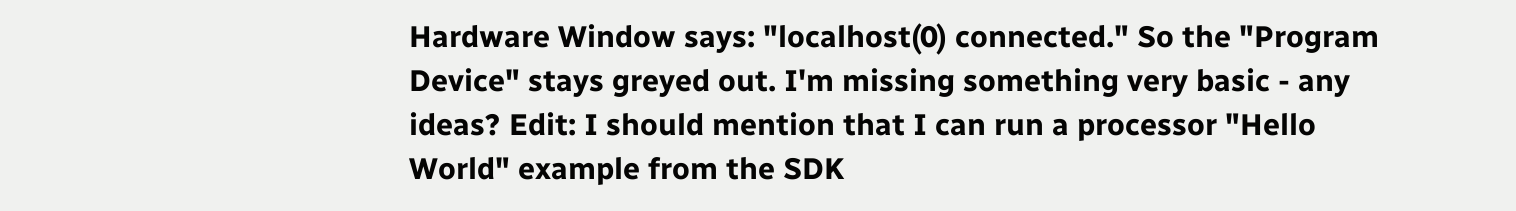Hardware Window says: "localhost(0) connected." So the "Program Device" stays greyed out. I'm missing something very basic - any ideas? Edit: I should mention that I can run a processor "Hello World" example from the SDK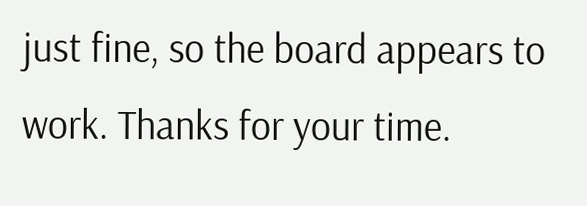just fine, so the board appears to work. Thanks for your time.